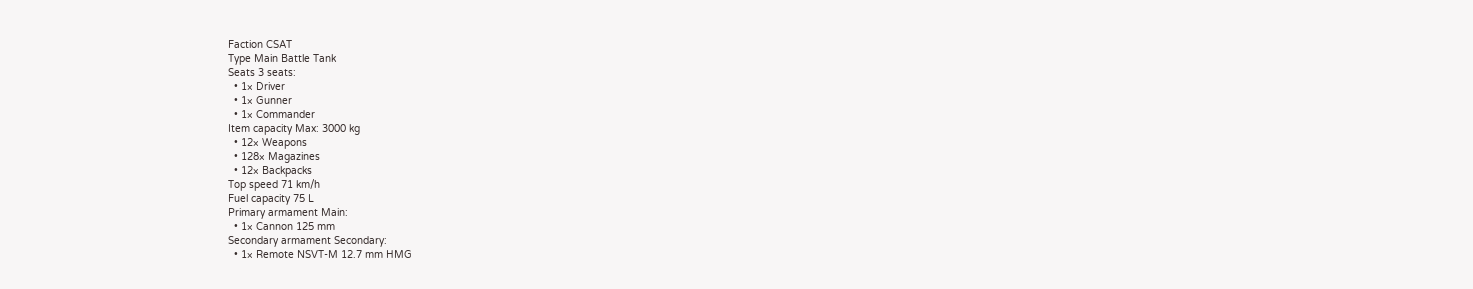Faction CSAT
Type Main Battle Tank
Seats 3 seats:
  • 1× Driver
  • 1× Gunner
  • 1× Commander
Item capacity Max: 3000 kg
  • 12× Weapons
  • 128× Magazines
  • 12× Backpacks
Top speed 71 km/h
Fuel capacity 75 L
Primary armament Main:
  • 1× Cannon 125 mm
Secondary armament Secondary:
  • 1× Remote NSVT-M 12.7 mm HMG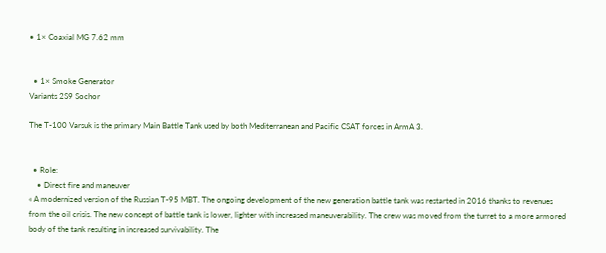• 1× Coaxial MG 7.62 mm


  • 1× Smoke Generator
Variants 2S9 Sochor

The T-100 Varsuk is the primary Main Battle Tank used by both Mediterranean and Pacific CSAT forces in ArmA 3.


  • Role:
    • Direct fire and maneuver
« A modernized version of the Russian T-95 MBT. The ongoing development of the new generation battle tank was restarted in 2016 thanks to revenues from the oil crisis. The new concept of battle tank is lower, lighter with increased maneuverability. The crew was moved from the turret to a more armored body of the tank resulting in increased survivability. The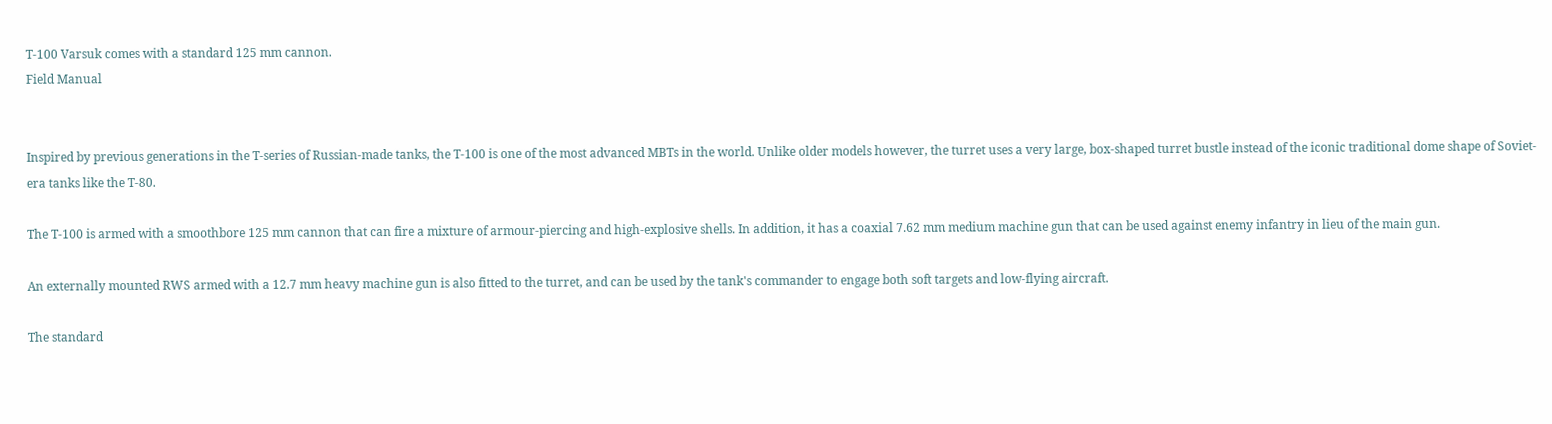T-100 Varsuk comes with a standard 125 mm cannon.
Field Manual


Inspired by previous generations in the T-series of Russian-made tanks, the T-100 is one of the most advanced MBTs in the world. Unlike older models however, the turret uses a very large, box-shaped turret bustle instead of the iconic traditional dome shape of Soviet-era tanks like the T-80.

The T-100 is armed with a smoothbore 125 mm cannon that can fire a mixture of armour-piercing and high-explosive shells. In addition, it has a coaxial 7.62 mm medium machine gun that can be used against enemy infantry in lieu of the main gun.

An externally mounted RWS armed with a 12.7 mm heavy machine gun is also fitted to the turret, and can be used by the tank's commander to engage both soft targets and low-flying aircraft.

The standard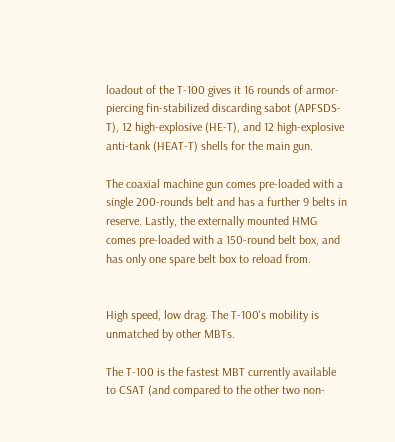loadout of the T-100 gives it 16 rounds of armor-piercing fin-stabilized discarding sabot (APFSDS-T), 12 high-explosive (HE-T), and 12 high-explosive anti-tank (HEAT-T) shells for the main gun.

The coaxial machine gun comes pre-loaded with a single 200-rounds belt and has a further 9 belts in reserve. Lastly, the externally mounted HMG comes pre-loaded with a 150-round belt box, and has only one spare belt box to reload from.


High speed, low drag. The T-100's mobility is unmatched by other MBTs.

The T-100 is the fastest MBT currently available to CSAT (and compared to the other two non-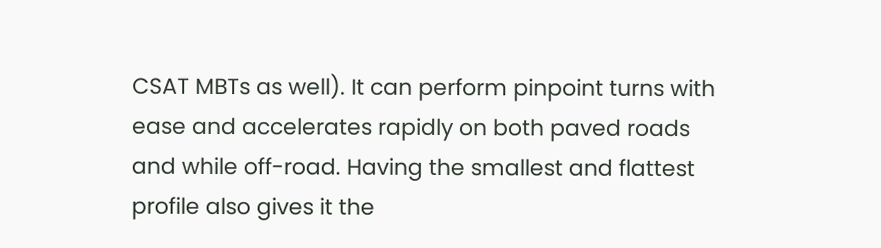CSAT MBTs as well). It can perform pinpoint turns with ease and accelerates rapidly on both paved roads and while off-road. Having the smallest and flattest profile also gives it the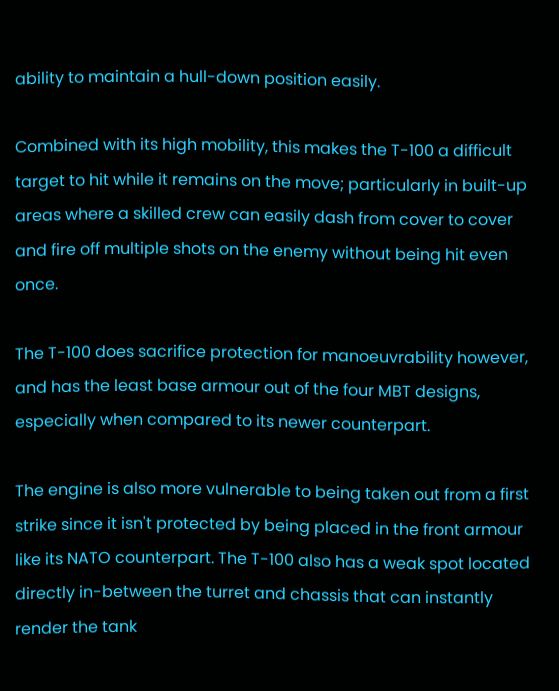ability to maintain a hull-down position easily.

Combined with its high mobility, this makes the T-100 a difficult target to hit while it remains on the move; particularly in built-up areas where a skilled crew can easily dash from cover to cover and fire off multiple shots on the enemy without being hit even once.

The T-100 does sacrifice protection for manoeuvrability however, and has the least base armour out of the four MBT designs, especially when compared to its newer counterpart.

The engine is also more vulnerable to being taken out from a first strike since it isn't protected by being placed in the front armour like its NATO counterpart. The T-100 also has a weak spot located directly in-between the turret and chassis that can instantly render the tank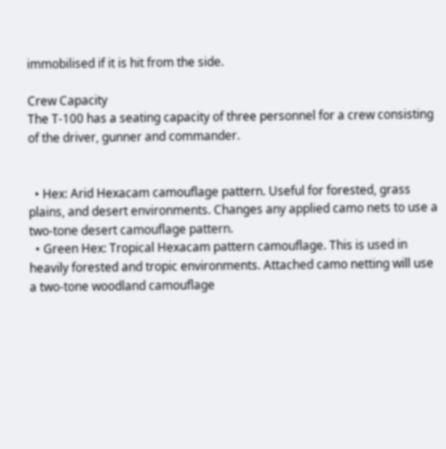immobilised if it is hit from the side.

Crew Capacity
The T-100 has a seating capacity of three personnel for a crew consisting of the driver, gunner and commander.


  • Hex: Arid Hexacam camouflage pattern. Useful for forested, grass plains, and desert environments. Changes any applied camo nets to use a two-tone desert camouflage pattern.
  • Green Hex: Tropical Hexacam pattern camouflage. This is used in heavily forested and tropic environments. Attached camo netting will use a two-tone woodland camouflage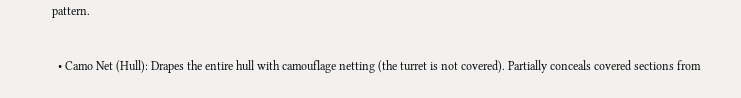pattern.


  • Camo Net (Hull): Drapes the entire hull with camouflage netting (the turret is not covered). Partially conceals covered sections from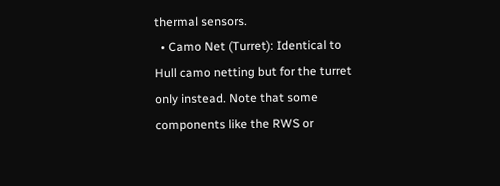thermal sensors.
  • Camo Net (Turret): Identical to Hull camo netting but for the turret only instead. Note that some components like the RWS or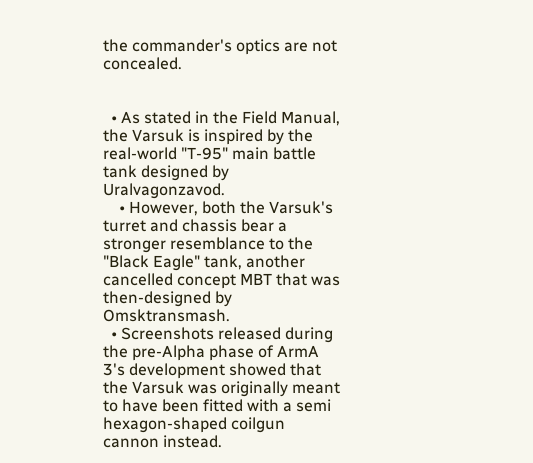the commander's optics are not concealed.


  • As stated in the Field Manual, the Varsuk is inspired by the real-world "T-95" main battle tank designed by Uralvagonzavod.
    • However, both the Varsuk's turret and chassis bear a stronger resemblance to the "Black Eagle" tank, another cancelled concept MBT that was then-designed by Omsktransmash.
  • Screenshots released during the pre-Alpha phase of ArmA 3's development showed that the Varsuk was originally meant to have been fitted with a semi hexagon-shaped coilgun cannon instead.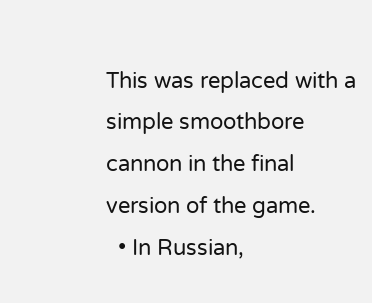This was replaced with a simple smoothbore cannon in the final version of the game.
  • In Russian,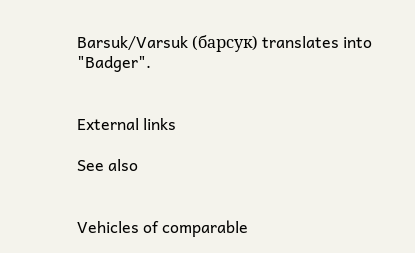Barsuk/Varsuk (барсук) translates into "Badger".


External links

See also


Vehicles of comparable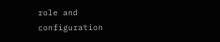role and configuration